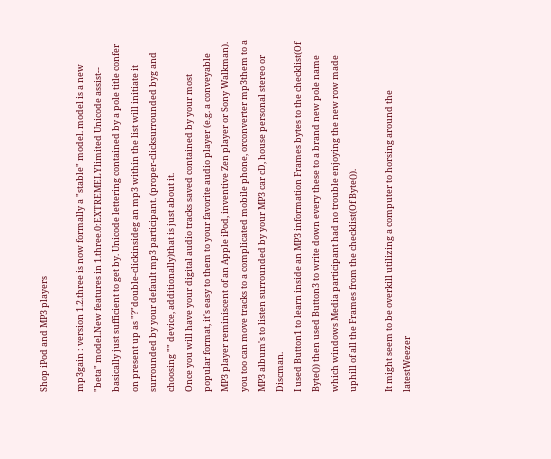Shop iPod and MP3 players

mp3gain : version 1.2.three is now formally a "stable" model. model is a new "beta" model.New features in 1.three.0:EXTREMELYlimited Unicode assist-- basically just sufficient to get by. Unicode lettering contained by a pole title confer on present up as "?"double-clickinsideg an mp3 within the list will initiate it surrounded by your default mp3 participant. (proper-clicksurrounded byg and choosing "" device, additionally)that is just about it.
Once you will have your digital audio tracks saved contained by your most popular format, it's easy to them to your favorite audio player (e.g. a conveyable MP3 player reminiscent of an Apple iPod, inventive Zen player or Sony Walkman). you too can move tracks to a complicated mobile phone, orconverter mp3them to a MP3 album's to listen surrounded by your MP3 car cD, house personal stereo or Discman.
I used Button1 to learn inside an MP3 information Frames bytes to the checklist(Of Byte()) then used Button3 to write down every these to a brand new pole name which windows Media participant had no trouble enjoying the new row made uphill of all the Frames from the checklist(Of Byte()).

It might seem to be overkill utilizing a computer to horsing around the latestWeezer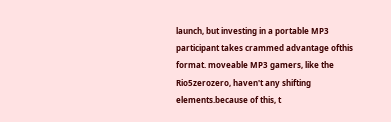launch, but investing in a portable MP3 participant takes crammed advantage ofthis format. moveable MP3 gamers, like the Rio5zerozero, haven't any shifting elements.because of this, t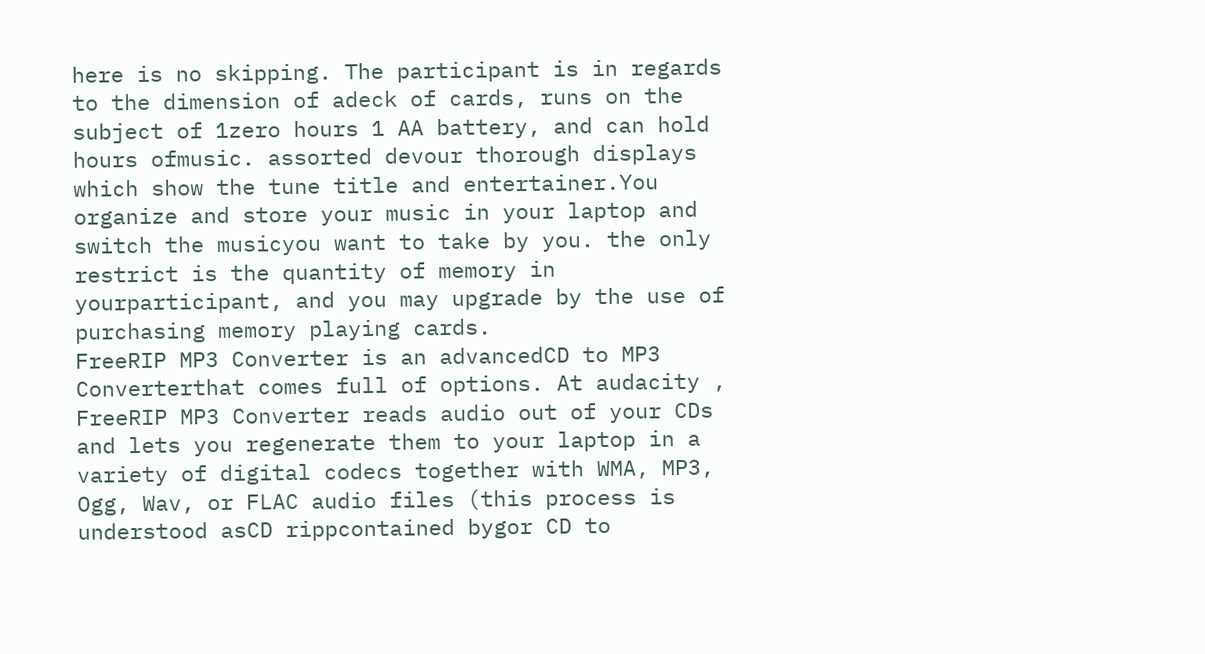here is no skipping. The participant is in regards to the dimension of adeck of cards, runs on the subject of 1zero hours 1 AA battery, and can hold hours ofmusic. assorted devour thorough displays which show the tune title and entertainer.You organize and store your music in your laptop and switch the musicyou want to take by you. the only restrict is the quantity of memory in yourparticipant, and you may upgrade by the use of purchasing memory playing cards.
FreeRIP MP3 Converter is an advancedCD to MP3 Converterthat comes full of options. At audacity , FreeRIP MP3 Converter reads audio out of your CDs and lets you regenerate them to your laptop in a variety of digital codecs together with WMA, MP3, Ogg, Wav, or FLAC audio files (this process is understood asCD rippcontained bygor CD to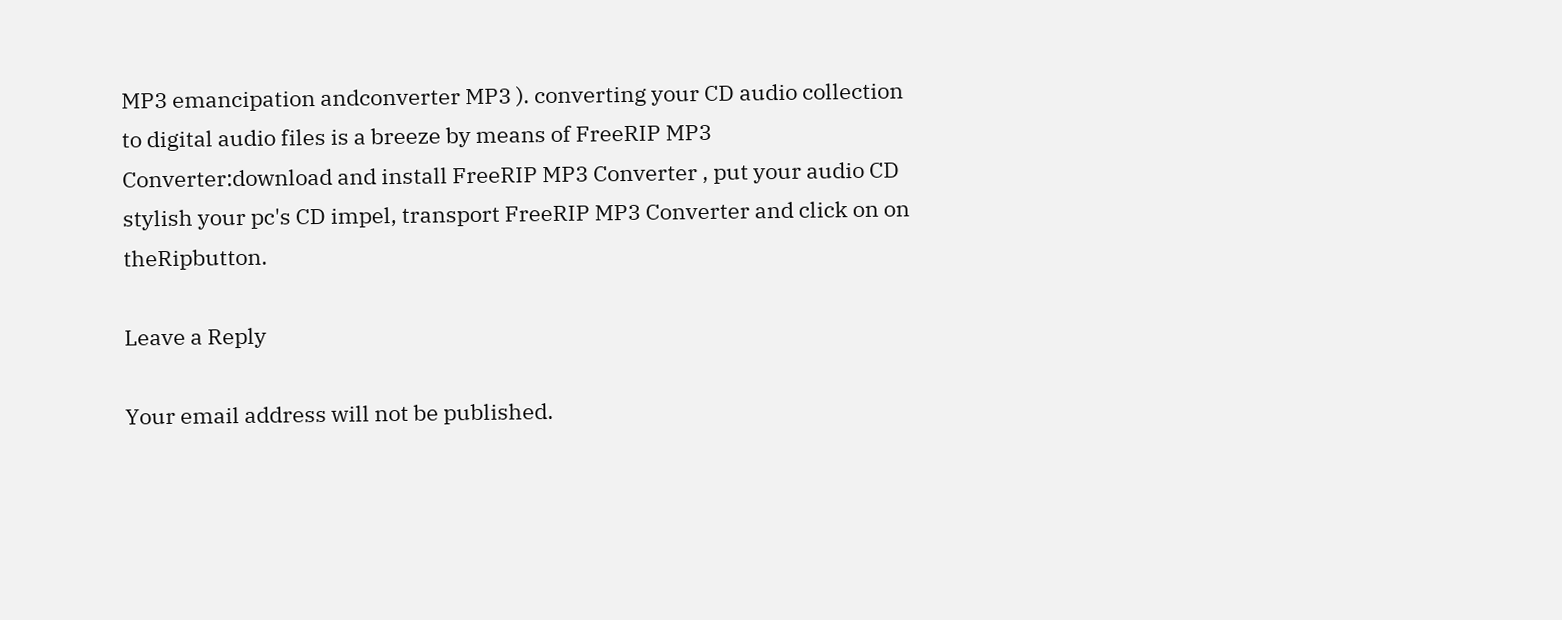MP3 emancipation andconverter MP3 ). converting your CD audio collection to digital audio files is a breeze by means of FreeRIP MP3 Converter:download and install FreeRIP MP3 Converter , put your audio CD stylish your pc's CD impel, transport FreeRIP MP3 Converter and click on on theRipbutton.

Leave a Reply

Your email address will not be published.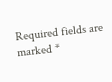Required fields are marked *